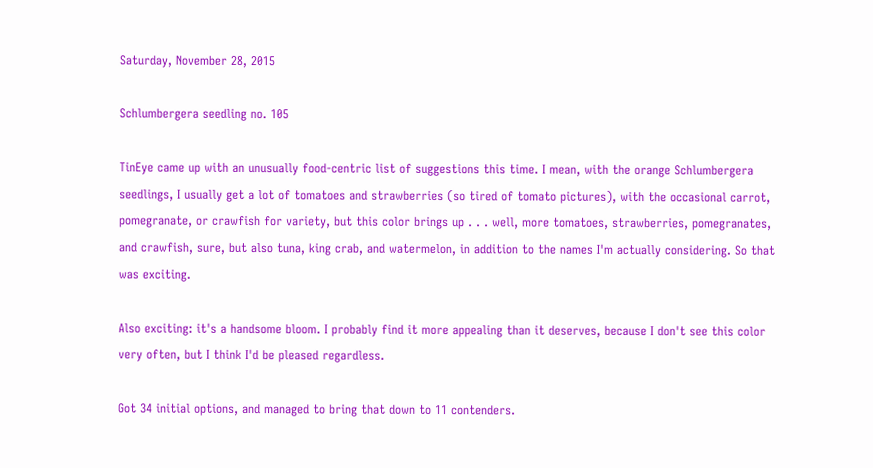Saturday, November 28, 2015

Schlumbergera seedling no. 105

TinEye came up with an unusually food-centric list of suggestions this time. I mean, with the orange Schlumbergera seedlings, I usually get a lot of tomatoes and strawberries (so tired of tomato pictures), with the occasional carrot, pomegranate, or crawfish for variety, but this color brings up . . . well, more tomatoes, strawberries, pomegranates, and crawfish, sure, but also tuna, king crab, and watermelon, in addition to the names I'm actually considering. So that was exciting.

Also exciting: it's a handsome bloom. I probably find it more appealing than it deserves, because I don't see this color very often, but I think I'd be pleased regardless.

Got 34 initial options, and managed to bring that down to 11 contenders.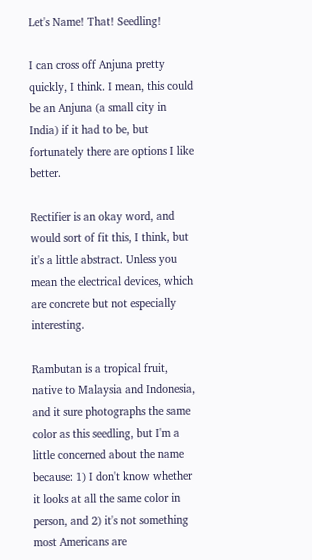Let's Name! That! Seedling!

I can cross off Anjuna pretty quickly, I think. I mean, this could be an Anjuna (a small city in India) if it had to be, but fortunately there are options I like better.

Rectifier is an okay word, and would sort of fit this, I think, but it's a little abstract. Unless you mean the electrical devices, which are concrete but not especially interesting.

Rambutan is a tropical fruit, native to Malaysia and Indonesia, and it sure photographs the same color as this seedling, but I'm a little concerned about the name because: 1) I don't know whether it looks at all the same color in person, and 2) it's not something most Americans are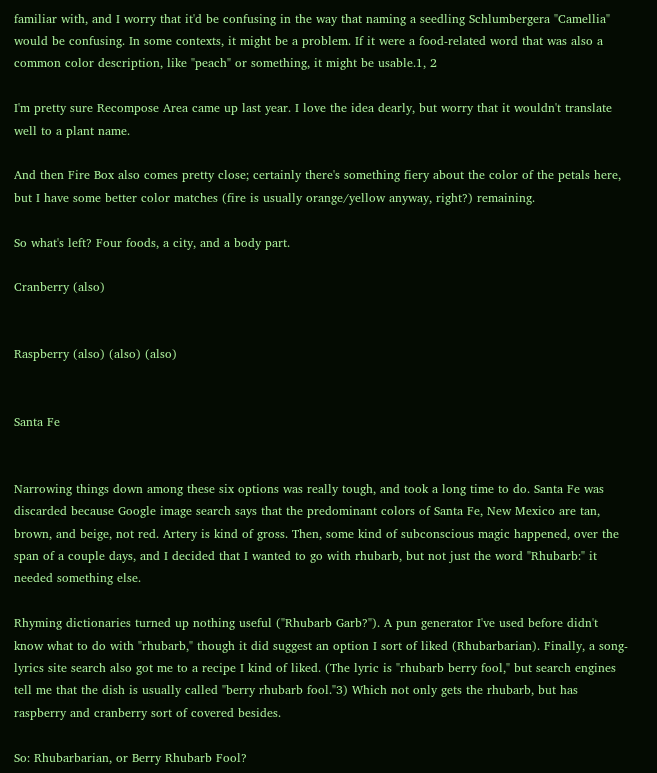familiar with, and I worry that it'd be confusing in the way that naming a seedling Schlumbergera "Camellia" would be confusing. In some contexts, it might be a problem. If it were a food-related word that was also a common color description, like "peach" or something, it might be usable.1, 2

I'm pretty sure Recompose Area came up last year. I love the idea dearly, but worry that it wouldn't translate well to a plant name.

And then Fire Box also comes pretty close; certainly there's something fiery about the color of the petals here, but I have some better color matches (fire is usually orange/yellow anyway, right?) remaining.

So what's left? Four foods, a city, and a body part.

Cranberry (also)


Raspberry (also) (also) (also)


Santa Fe


Narrowing things down among these six options was really tough, and took a long time to do. Santa Fe was discarded because Google image search says that the predominant colors of Santa Fe, New Mexico are tan, brown, and beige, not red. Artery is kind of gross. Then, some kind of subconscious magic happened, over the span of a couple days, and I decided that I wanted to go with rhubarb, but not just the word "Rhubarb:" it needed something else.

Rhyming dictionaries turned up nothing useful ("Rhubarb Garb?"). A pun generator I've used before didn't know what to do with "rhubarb," though it did suggest an option I sort of liked (Rhubarbarian). Finally, a song-lyrics site search also got me to a recipe I kind of liked. (The lyric is "rhubarb berry fool," but search engines tell me that the dish is usually called "berry rhubarb fool."3) Which not only gets the rhubarb, but has raspberry and cranberry sort of covered besides.

So: Rhubarbarian, or Berry Rhubarb Fool?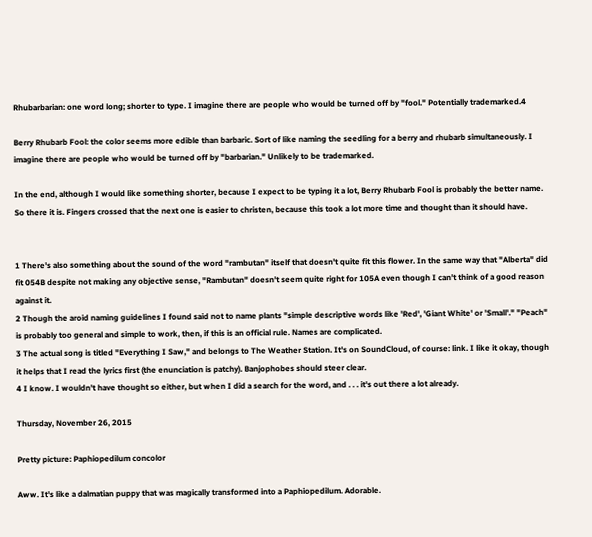Rhubarbarian: one word long; shorter to type. I imagine there are people who would be turned off by "fool." Potentially trademarked.4

Berry Rhubarb Fool: the color seems more edible than barbaric. Sort of like naming the seedling for a berry and rhubarb simultaneously. I imagine there are people who would be turned off by "barbarian." Unlikely to be trademarked.

In the end, although I would like something shorter, because I expect to be typing it a lot, Berry Rhubarb Fool is probably the better name. So there it is. Fingers crossed that the next one is easier to christen, because this took a lot more time and thought than it should have.


1 There's also something about the sound of the word "rambutan" itself that doesn't quite fit this flower. In the same way that "Alberta" did fit 054B despite not making any objective sense, "Rambutan" doesn't seem quite right for 105A even though I can't think of a good reason against it.
2 Though the aroid naming guidelines I found said not to name plants "simple descriptive words like 'Red', 'Giant White' or 'Small'." "Peach" is probably too general and simple to work, then, if this is an official rule. Names are complicated.
3 The actual song is titled "Everything I Saw," and belongs to The Weather Station. It's on SoundCloud, of course: link. I like it okay, though it helps that I read the lyrics first (the enunciation is patchy). Banjophobes should steer clear.
4 I know. I wouldn't have thought so either, but when I did a search for the word, and . . . it's out there a lot already.

Thursday, November 26, 2015

Pretty picture: Paphiopedilum concolor

Aww. It's like a dalmatian puppy that was magically transformed into a Paphiopedilum. Adorable.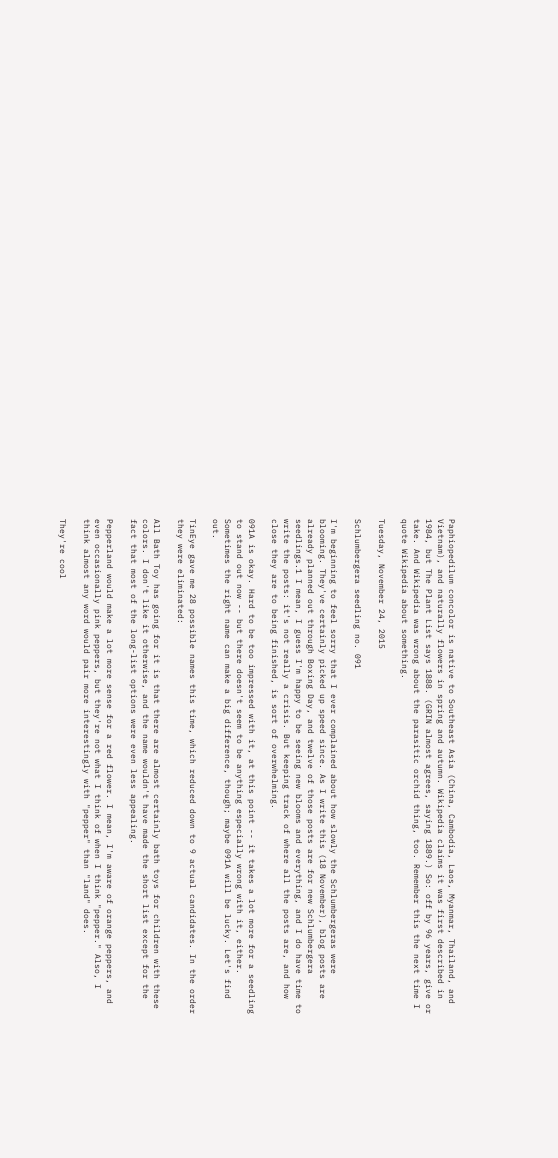Paphiopedilum concolor is native to Southeast Asia (China, Cambodia, Laos, Myanmar, Thailand, and Vietnam), and naturally flowers in spring and autumn. Wikipedia claims it was first described in 1984, but The Plant List says 1888. (GRIN almost agrees, saying 1889.) So: off by 96 years, give or take. And Wikipedia was wrong about the parasitic orchid thing, too. Remember this the next time I quote Wikipedia about something.

Tuesday, November 24, 2015

Schlumbergera seedling no. 091

I'm beginning to feel sorry that I ever complained about how slowly the Schlumbergeras were blooming. They've certainly picked up speed since. As I write this (18 November), blog posts are already planned out through Boxing Day, and twelve of those posts are for new Schlumbergera seedlings.1 I mean, I guess I'm happy to be seeing new blooms and everything, and I do have time to write the posts: it's not really a crisis. But keeping track of where all the posts are, and how close they are to being finished, is sort of overwhelming.

091A is okay. Hard to be too impressed with it, at this point -- it takes a lot more for a seedling to stand out now -- but there doesn't seem to be anything especially wrong with it, either. Sometimes the right name can make a big difference, though; maybe 091A will be lucky. Let's find out.

TinEye gave me 28 possible names this time, which reduced down to 9 actual candidates. In the order they were eliminated:

All Bath Toy has going for it is that there are almost certainly bath toys for children with these colors. I don't like it otherwise, and the name wouldn't have made the short list except for the fact that most of the long-list options were even less appealing.

Pepperland would make a lot more sense for a red flower. I mean, I'm aware of orange peppers, and even occasionally pink peppers, but they're not what I think of when I think "pepper." Also, I think almost any word would pair more interestingly with "pepper" than "land" does.

They're cool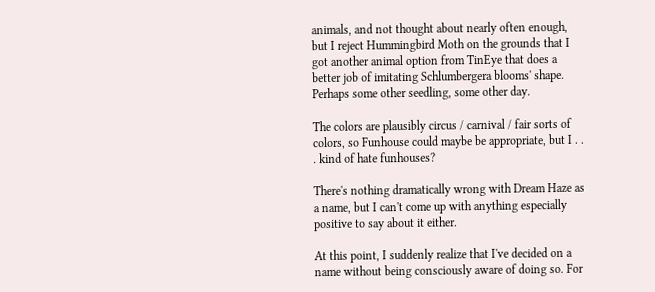animals, and not thought about nearly often enough, but I reject Hummingbird Moth on the grounds that I got another animal option from TinEye that does a better job of imitating Schlumbergera blooms' shape. Perhaps some other seedling, some other day.

The colors are plausibly circus / carnival / fair sorts of colors, so Funhouse could maybe be appropriate, but I . . . kind of hate funhouses?

There's nothing dramatically wrong with Dream Haze as a name, but I can't come up with anything especially positive to say about it either.

At this point, I suddenly realize that I've decided on a name without being consciously aware of doing so. For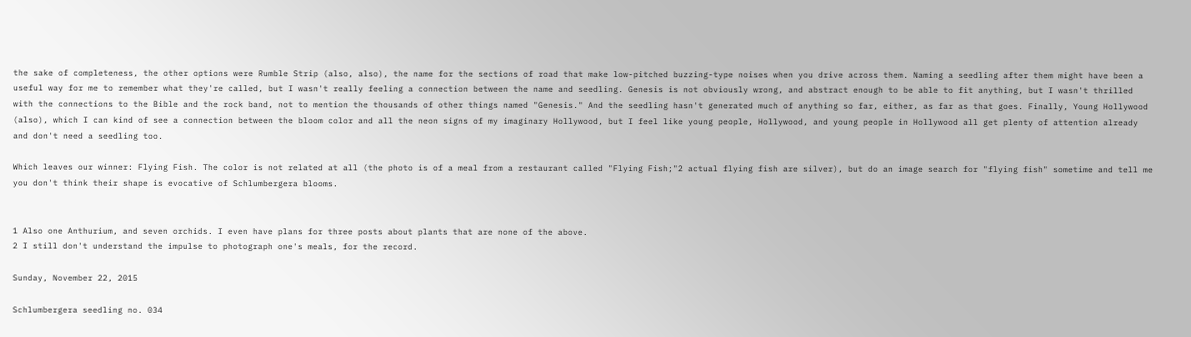the sake of completeness, the other options were Rumble Strip (also, also), the name for the sections of road that make low-pitched buzzing-type noises when you drive across them. Naming a seedling after them might have been a useful way for me to remember what they're called, but I wasn't really feeling a connection between the name and seedling. Genesis is not obviously wrong, and abstract enough to be able to fit anything, but I wasn't thrilled with the connections to the Bible and the rock band, not to mention the thousands of other things named "Genesis." And the seedling hasn't generated much of anything so far, either, as far as that goes. Finally, Young Hollywood (also), which I can kind of see a connection between the bloom color and all the neon signs of my imaginary Hollywood, but I feel like young people, Hollywood, and young people in Hollywood all get plenty of attention already and don't need a seedling too.

Which leaves our winner: Flying Fish. The color is not related at all (the photo is of a meal from a restaurant called "Flying Fish;"2 actual flying fish are silver), but do an image search for "flying fish" sometime and tell me you don't think their shape is evocative of Schlumbergera blooms.


1 Also one Anthurium, and seven orchids. I even have plans for three posts about plants that are none of the above.
2 I still don't understand the impulse to photograph one's meals, for the record.

Sunday, November 22, 2015

Schlumbergera seedling no. 034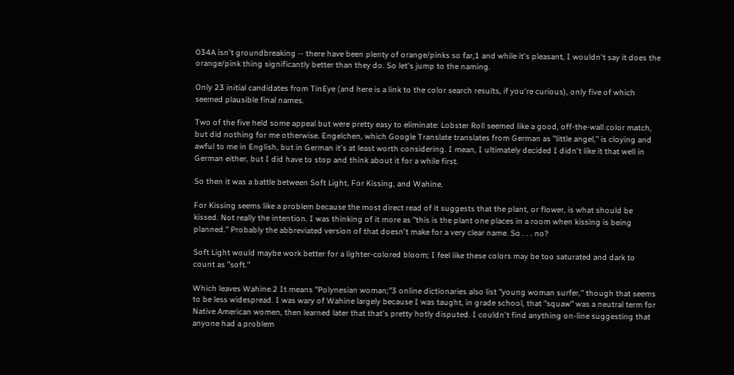034A isn't groundbreaking -- there have been plenty of orange/pinks so far,1 and while it's pleasant, I wouldn't say it does the orange/pink thing significantly better than they do. So let's jump to the naming.

Only 23 initial candidates from TinEye (and here is a link to the color search results, if you're curious), only five of which seemed plausible final names.

Two of the five held some appeal but were pretty easy to eliminate: Lobster Roll seemed like a good, off-the-wall color match, but did nothing for me otherwise. Engelchen, which Google Translate translates from German as "little angel," is cloying and awful to me in English, but in German it's at least worth considering. I mean, I ultimately decided I didn't like it that well in German either, but I did have to stop and think about it for a while first.

So then it was a battle between Soft Light, For Kissing, and Wahine.

For Kissing seems like a problem because the most direct read of it suggests that the plant, or flower, is what should be kissed. Not really the intention. I was thinking of it more as "this is the plant one places in a room when kissing is being planned." Probably the abbreviated version of that doesn't make for a very clear name. So . . . no?

Soft Light would maybe work better for a lighter-colored bloom; I feel like these colors may be too saturated and dark to count as "soft."

Which leaves Wahine.2 It means "Polynesian woman;"3 online dictionaries also list "young woman surfer," though that seems to be less widespread. I was wary of Wahine largely because I was taught, in grade school, that "squaw" was a neutral term for Native American women, then learned later that that's pretty hotly disputed. I couldn't find anything on-line suggesting that anyone had a problem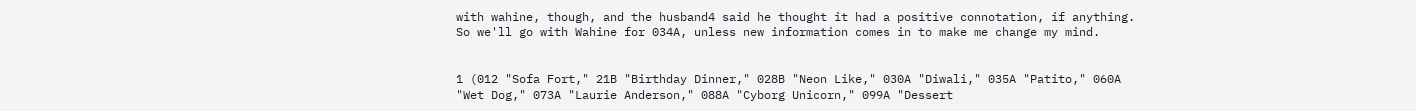with wahine, though, and the husband4 said he thought it had a positive connotation, if anything. So we'll go with Wahine for 034A, unless new information comes in to make me change my mind.


1 (012 "Sofa Fort," 21B "Birthday Dinner," 028B "Neon Like," 030A "Diwali," 035A "Patito," 060A "Wet Dog," 073A "Laurie Anderson," 088A "Cyborg Unicorn," 099A "Dessert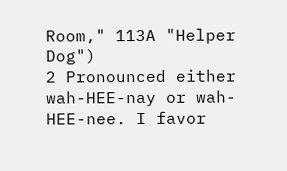Room," 113A "Helper Dog")
2 Pronounced either wah-HEE-nay or wah-HEE-nee. I favor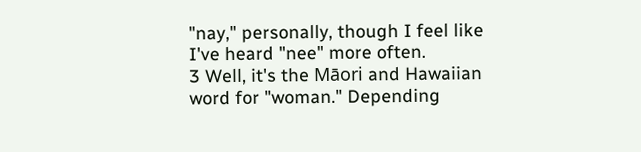"nay," personally, though I feel like I've heard "nee" more often.
3 Well, it's the Māori and Hawaiian word for "woman." Depending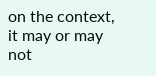on the context, it may or may not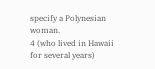specify a Polynesian woman.
4 (who lived in Hawaii for several years)